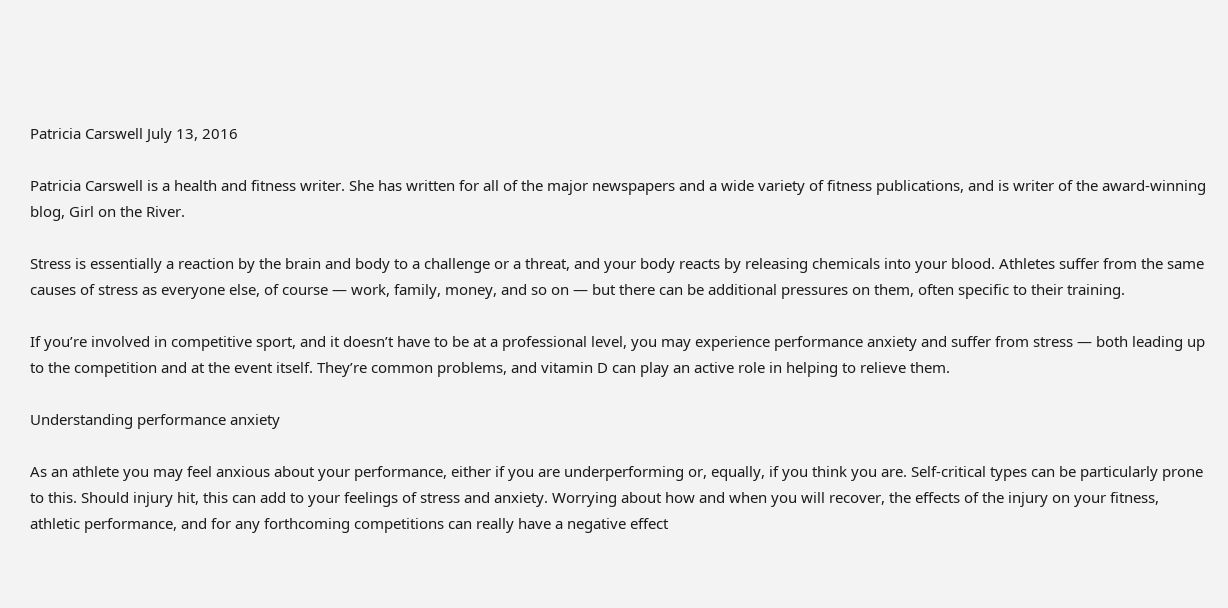Patricia Carswell July 13, 2016

Patricia Carswell is a health and fitness writer. She has written for all of the major newspapers and a wide variety of fitness publications, and is writer of the award-winning blog, Girl on the River.

Stress is essentially a reaction by the brain and body to a challenge or a threat, and your body reacts by releasing chemicals into your blood. Athletes suffer from the same causes of stress as everyone else, of course — work, family, money, and so on — but there can be additional pressures on them, often specific to their training.

If you’re involved in competitive sport, and it doesn’t have to be at a professional level, you may experience performance anxiety and suffer from stress — both leading up to the competition and at the event itself. They’re common problems, and vitamin D can play an active role in helping to relieve them.

Understanding performance anxiety

As an athlete you may feel anxious about your performance, either if you are underperforming or, equally, if you think you are. Self-critical types can be particularly prone to this. Should injury hit, this can add to your feelings of stress and anxiety. Worrying about how and when you will recover, the effects of the injury on your fitness, athletic performance, and for any forthcoming competitions can really have a negative effect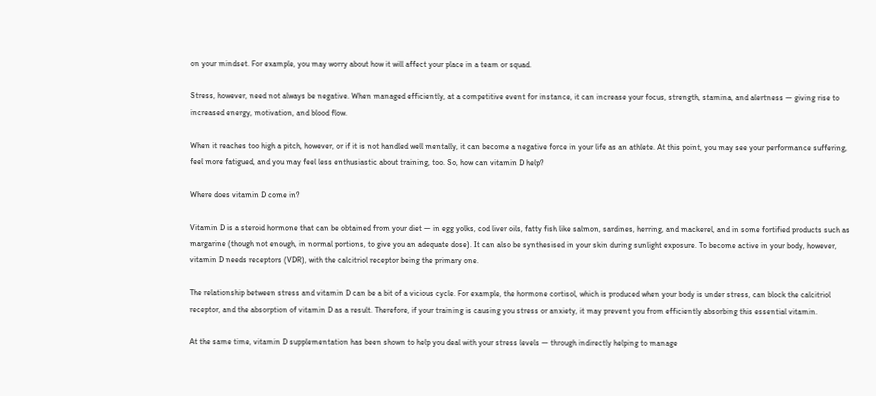on your mindset. For example, you may worry about how it will affect your place in a team or squad.

Stress, however, need not always be negative. When managed efficiently, at a competitive event for instance, it can increase your focus, strength, stamina, and alertness — giving rise to increased energy, motivation, and blood flow.

When it reaches too high a pitch, however, or if it is not handled well mentally, it can become a negative force in your life as an athlete. At this point, you may see your performance suffering, feel more fatigued, and you may feel less enthusiastic about training, too. So, how can vitamin D help?

Where does vitamin D come in?

Vitamin D is a steroid hormone that can be obtained from your diet — in egg yolks, cod liver oils, fatty fish like salmon, sardines, herring, and mackerel, and in some fortified products such as margarine (though not enough, in normal portions, to give you an adequate dose). It can also be synthesised in your skin during sunlight exposure. To become active in your body, however, vitamin D needs receptors (VDR), with the calcitriol receptor being the primary one.

The relationship between stress and vitamin D can be a bit of a vicious cycle. For example, the hormone cortisol, which is produced when your body is under stress, can block the calcitriol receptor, and the absorption of vitamin D as a result. Therefore, if your training is causing you stress or anxiety, it may prevent you from efficiently absorbing this essential vitamin.

At the same time, vitamin D supplementation has been shown to help you deal with your stress levels — through indirectly helping to manage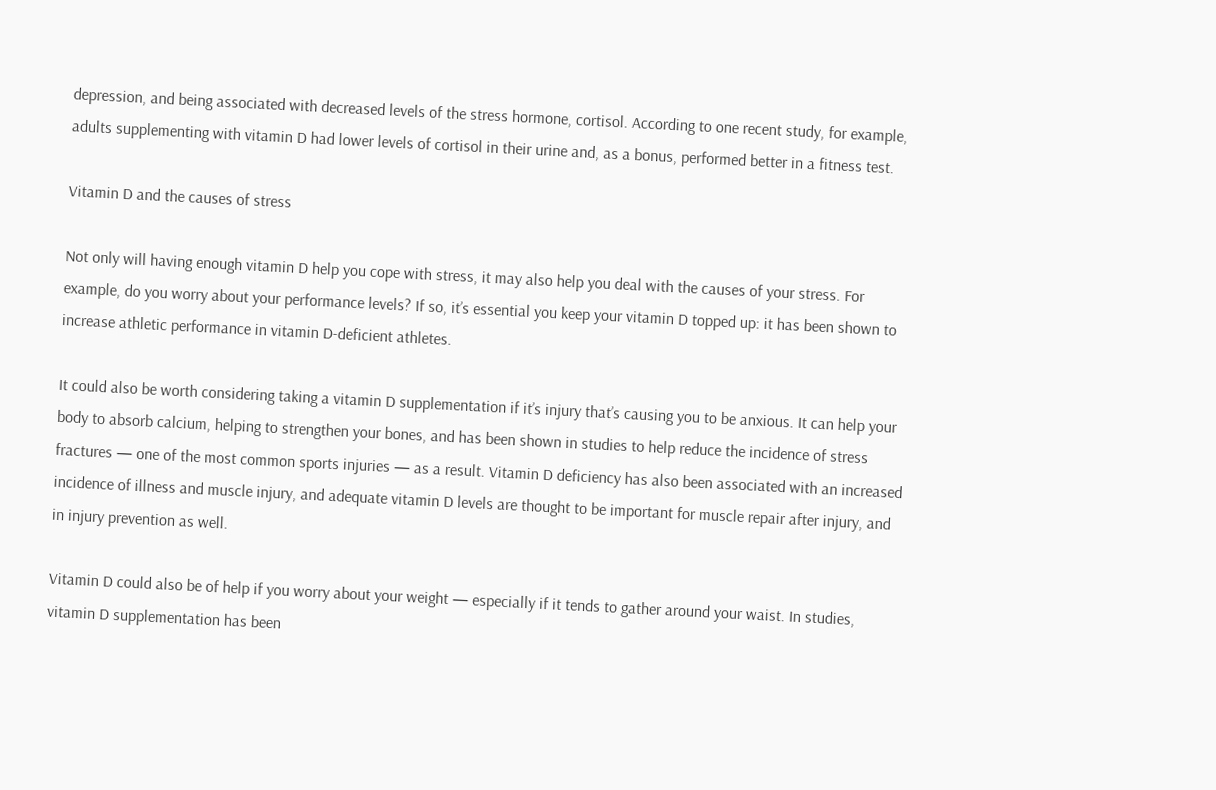depression, and being associated with decreased levels of the stress hormone, cortisol. According to one recent study, for example, adults supplementing with vitamin D had lower levels of cortisol in their urine and, as a bonus, performed better in a fitness test.

Vitamin D and the causes of stress

Not only will having enough vitamin D help you cope with stress, it may also help you deal with the causes of your stress. For example, do you worry about your performance levels? If so, it’s essential you keep your vitamin D topped up: it has been shown to increase athletic performance in vitamin D-deficient athletes.

It could also be worth considering taking a vitamin D supplementation if it’s injury that’s causing you to be anxious. It can help your body to absorb calcium, helping to strengthen your bones, and has been shown in studies to help reduce the incidence of stress fractures — one of the most common sports injuries — as a result. Vitamin D deficiency has also been associated with an increased incidence of illness and muscle injury, and adequate vitamin D levels are thought to be important for muscle repair after injury, and in injury prevention as well.

Vitamin D could also be of help if you worry about your weight — especially if it tends to gather around your waist. In studies, vitamin D supplementation has been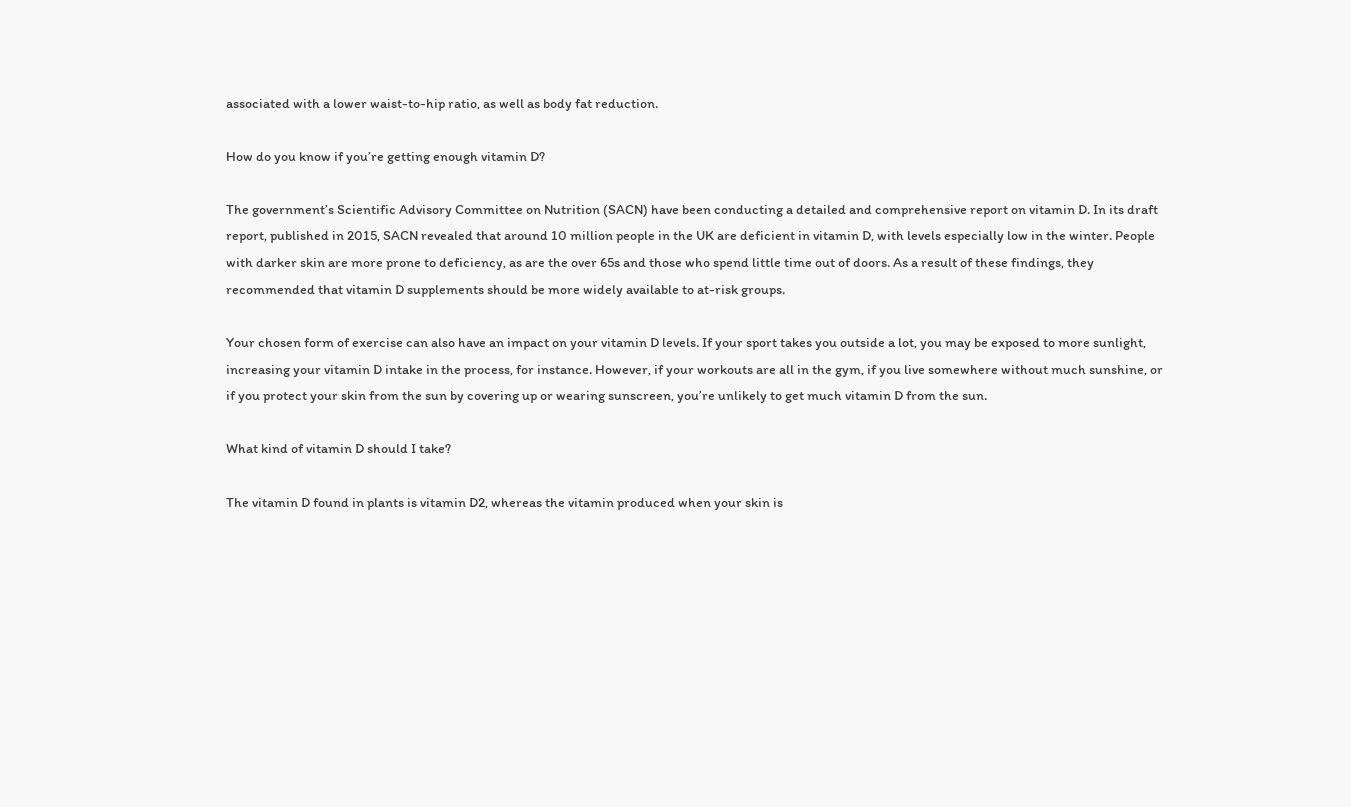associated with a lower waist-to-hip ratio, as well as body fat reduction.

How do you know if you’re getting enough vitamin D?

The government’s Scientific Advisory Committee on Nutrition (SACN) have been conducting a detailed and comprehensive report on vitamin D. In its draft report, published in 2015, SACN revealed that around 10 million people in the UK are deficient in vitamin D, with levels especially low in the winter. People with darker skin are more prone to deficiency, as are the over 65s and those who spend little time out of doors. As a result of these findings, they recommended that vitamin D supplements should be more widely available to at-risk groups.

Your chosen form of exercise can also have an impact on your vitamin D levels. If your sport takes you outside a lot, you may be exposed to more sunlight, increasing your vitamin D intake in the process, for instance. However, if your workouts are all in the gym, if you live somewhere without much sunshine, or if you protect your skin from the sun by covering up or wearing sunscreen, you’re unlikely to get much vitamin D from the sun.

What kind of vitamin D should I take?

The vitamin D found in plants is vitamin D2, whereas the vitamin produced when your skin is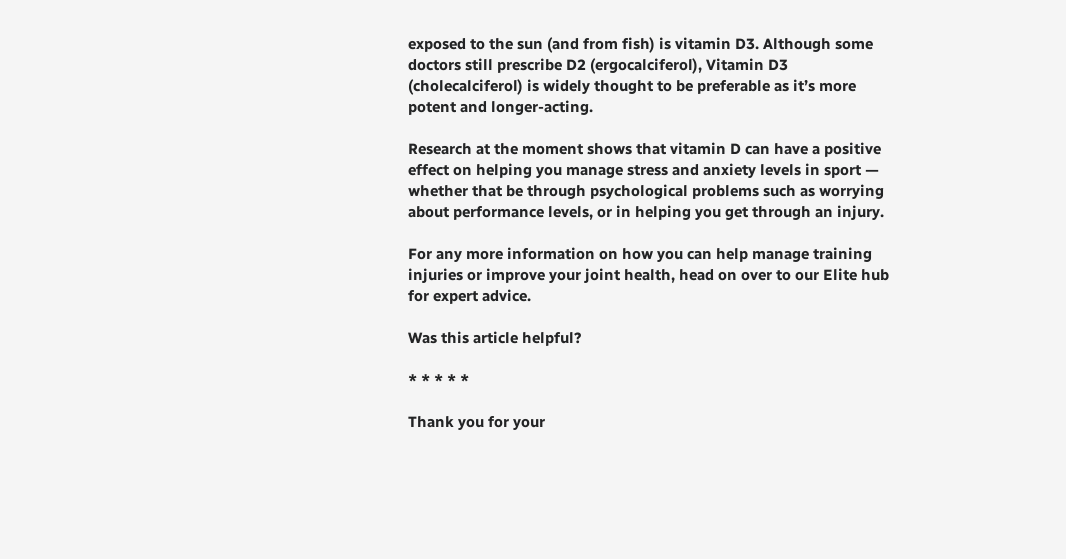exposed to the sun (and from fish) is vitamin D3. Although some doctors still prescribe D2 (ergocalciferol), Vitamin D3 (cholecalciferol) is widely thought to be preferable as it’s more potent and longer-acting.

Research at the moment shows that vitamin D can have a positive effect on helping you manage stress and anxiety levels in sport — whether that be through psychological problems such as worrying about performance levels, or in helping you get through an injury.

For any more information on how you can help manage training injuries or improve your joint health, head on over to our Elite hub for expert advice.

Was this article helpful?

* * * * *

Thank you for your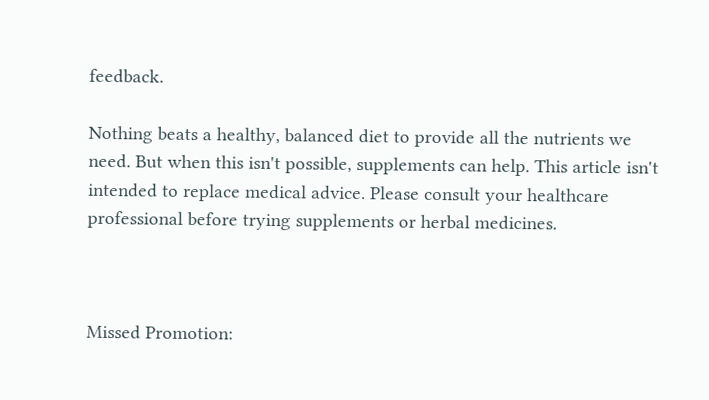feedback.

Nothing beats a healthy, balanced diet to provide all the nutrients we need. But when this isn't possible, supplements can help. This article isn't intended to replace medical advice. Please consult your healthcare professional before trying supplements or herbal medicines.



Missed Promotion: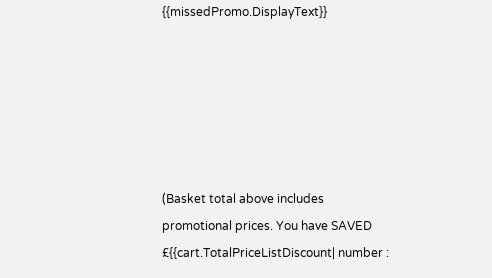{{missedPromo.DisplayText}}






(Basket total above includes promotional prices. You have SAVED £{{cart.TotalPriceListDiscount| number :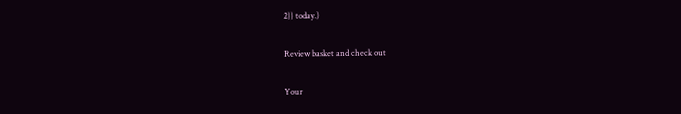2}} today.)

Review basket and check out

Your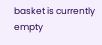basket is currently empty